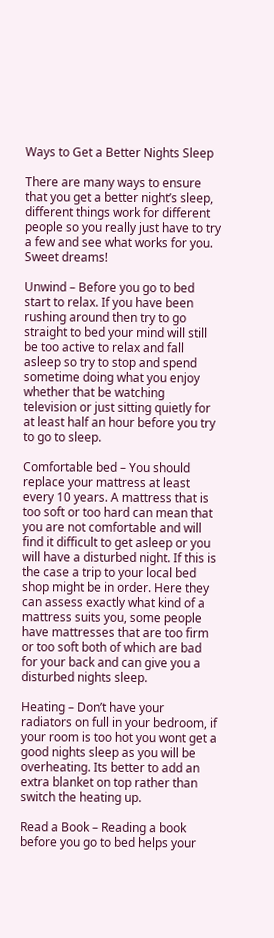Ways to Get a Better Nights Sleep

There are many ways to ensure that you get a better night’s sleep, different things work for different people so you really just have to try a few and see what works for you. Sweet dreams!

Unwind – Before you go to bed start to relax. If you have been rushing around then try to go straight to bed your mind will still be too active to relax and fall asleep so try to stop and spend sometime doing what you enjoy whether that be watching television or just sitting quietly for at least half an hour before you try to go to sleep.

Comfortable bed – You should replace your mattress at least every 10 years. A mattress that is too soft or too hard can mean that you are not comfortable and will find it difficult to get asleep or you will have a disturbed night. If this is the case a trip to your local bed shop might be in order. Here they can assess exactly what kind of a mattress suits you, some people have mattresses that are too firm or too soft both of which are bad for your back and can give you a disturbed nights sleep.

Heating – Don’t have your radiators on full in your bedroom, if your room is too hot you wont get a good nights sleep as you will be overheating. Its better to add an extra blanket on top rather than switch the heating up.

Read a Book – Reading a book before you go to bed helps your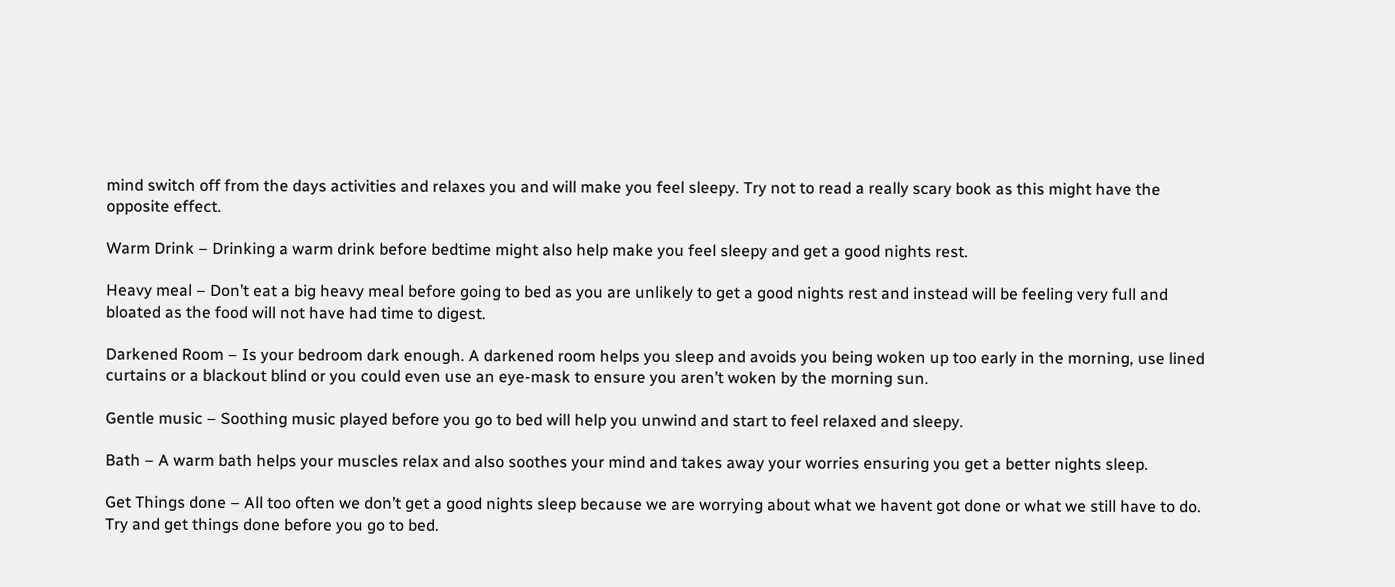mind switch off from the days activities and relaxes you and will make you feel sleepy. Try not to read a really scary book as this might have the opposite effect.

Warm Drink – Drinking a warm drink before bedtime might also help make you feel sleepy and get a good nights rest.

Heavy meal – Don’t eat a big heavy meal before going to bed as you are unlikely to get a good nights rest and instead will be feeling very full and bloated as the food will not have had time to digest.

Darkened Room – Is your bedroom dark enough. A darkened room helps you sleep and avoids you being woken up too early in the morning, use lined curtains or a blackout blind or you could even use an eye-mask to ensure you aren’t woken by the morning sun.

Gentle music – Soothing music played before you go to bed will help you unwind and start to feel relaxed and sleepy.

Bath – A warm bath helps your muscles relax and also soothes your mind and takes away your worries ensuring you get a better nights sleep.

Get Things done – All too often we don’t get a good nights sleep because we are worrying about what we havent got done or what we still have to do. Try and get things done before you go to bed.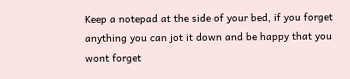Keep a notepad at the side of your bed, if you forget anything you can jot it down and be happy that you wont forget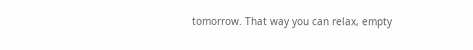tomorrow. That way you can relax, empty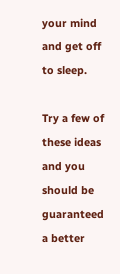your mind and get off to sleep.

Try a few of these ideas and you should be guaranteed a better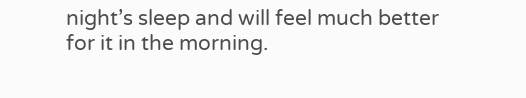night’s sleep and will feel much better for it in the morning.